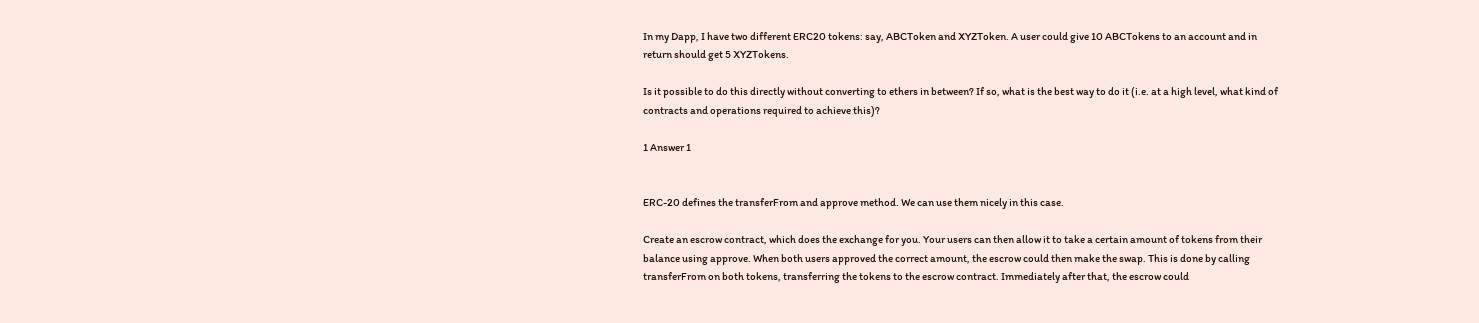In my Dapp, I have two different ERC20 tokens: say, ABCToken and XYZToken. A user could give 10 ABCTokens to an account and in return should get 5 XYZTokens.

Is it possible to do this directly without converting to ethers in between? If so, what is the best way to do it (i.e. at a high level, what kind of contracts and operations required to achieve this)?

1 Answer 1


ERC-20 defines the transferFrom and approve method. We can use them nicely in this case.

Create an escrow contract, which does the exchange for you. Your users can then allow it to take a certain amount of tokens from their balance using approve. When both users approved the correct amount, the escrow could then make the swap. This is done by calling transferFrom on both tokens, transferring the tokens to the escrow contract. Immediately after that, the escrow could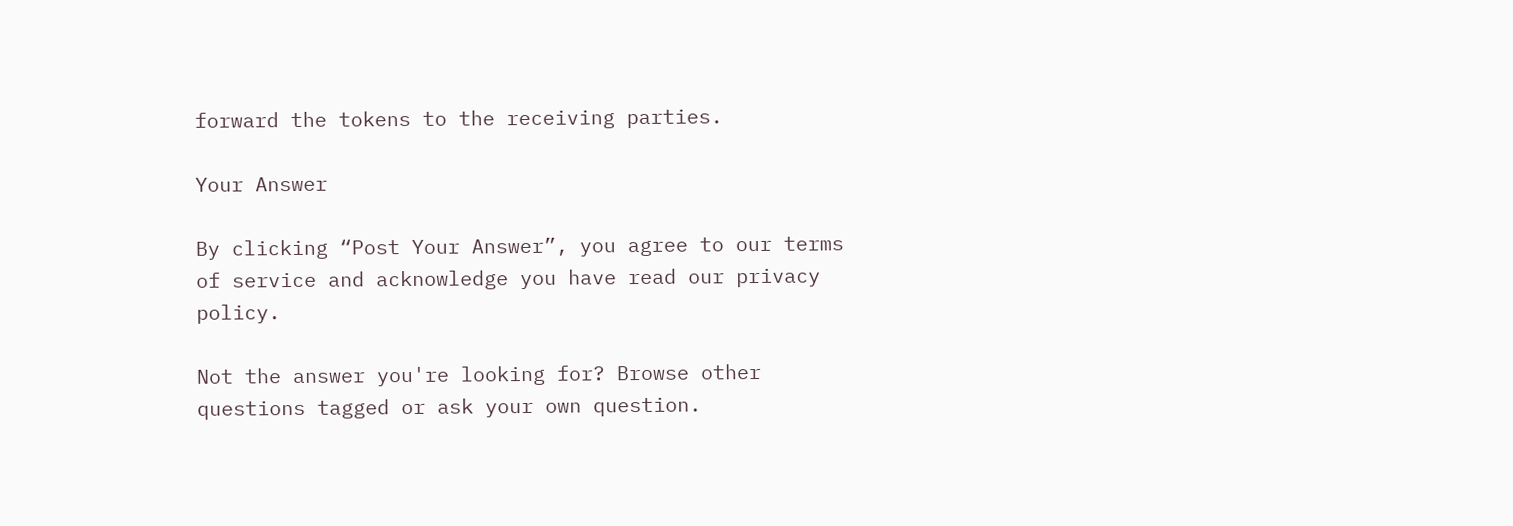forward the tokens to the receiving parties.

Your Answer

By clicking “Post Your Answer”, you agree to our terms of service and acknowledge you have read our privacy policy.

Not the answer you're looking for? Browse other questions tagged or ask your own question.